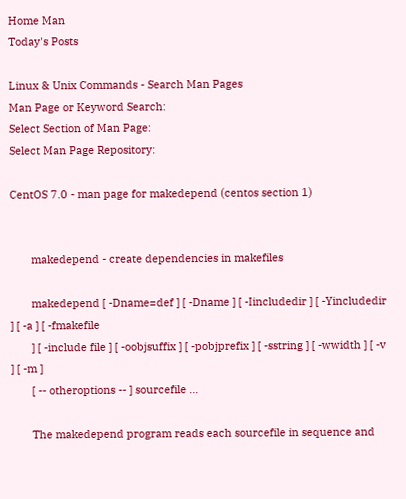Home Man
Today's Posts

Linux & Unix Commands - Search Man Pages
Man Page or Keyword Search:
Select Section of Man Page:
Select Man Page Repository:

CentOS 7.0 - man page for makedepend (centos section 1)


       makedepend - create dependencies in makefiles

       makedepend [ -Dname=def ] [ -Dname ] [ -Iincludedir ] [ -Yincludedir ] [ -a ] [ -fmakefile
       ] [ -include file ] [ -oobjsuffix ] [ -pobjprefix ] [ -sstring ] [ -wwidth ] [ -v ] [ -m ]
       [ -- otheroptions -- ] sourcefile ...

       The makedepend program reads each sourcefile in sequence and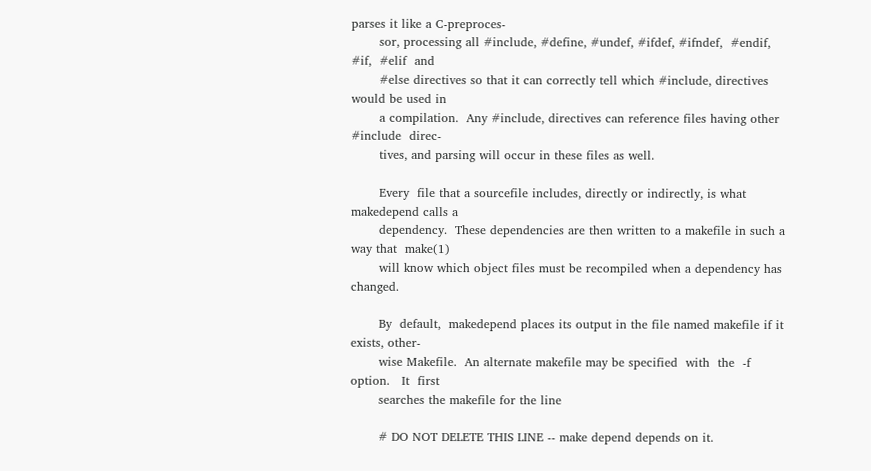parses it like a C-preproces-
       sor, processing all #include, #define, #undef, #ifdef, #ifndef,  #endif,  #if,  #elif  and
       #else directives so that it can correctly tell which #include, directives would be used in
       a compilation.  Any #include, directives can reference files having other #include  direc-
       tives, and parsing will occur in these files as well.

       Every  file that a sourcefile includes, directly or indirectly, is what makedepend calls a
       dependency.  These dependencies are then written to a makefile in such a way that  make(1)
       will know which object files must be recompiled when a dependency has changed.

       By  default,  makedepend places its output in the file named makefile if it exists, other-
       wise Makefile.  An alternate makefile may be specified  with  the  -f  option.   It  first
       searches the makefile for the line

       # DO NOT DELETE THIS LINE -- make depend depends on it.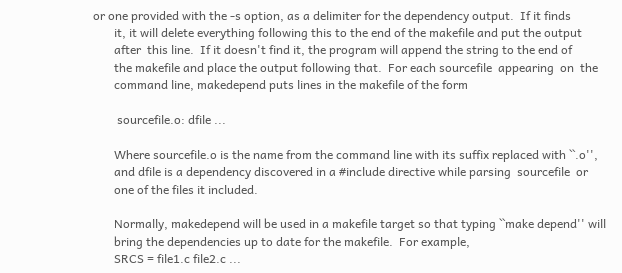or one provided with the -s option, as a delimiter for the dependency output.  If it finds
       it, it will delete everything following this to the end of the makefile and put the output
       after  this line.  If it doesn't find it, the program will append the string to the end of
       the makefile and place the output following that.  For each sourcefile  appearing  on  the
       command line, makedepend puts lines in the makefile of the form

        sourcefile.o: dfile ...

       Where sourcefile.o is the name from the command line with its suffix replaced with ``.o'',
       and dfile is a dependency discovered in a #include directive while parsing  sourcefile  or
       one of the files it included.

       Normally, makedepend will be used in a makefile target so that typing ``make depend'' will
       bring the dependencies up to date for the makefile.  For example,
       SRCS = file1.c file2.c ...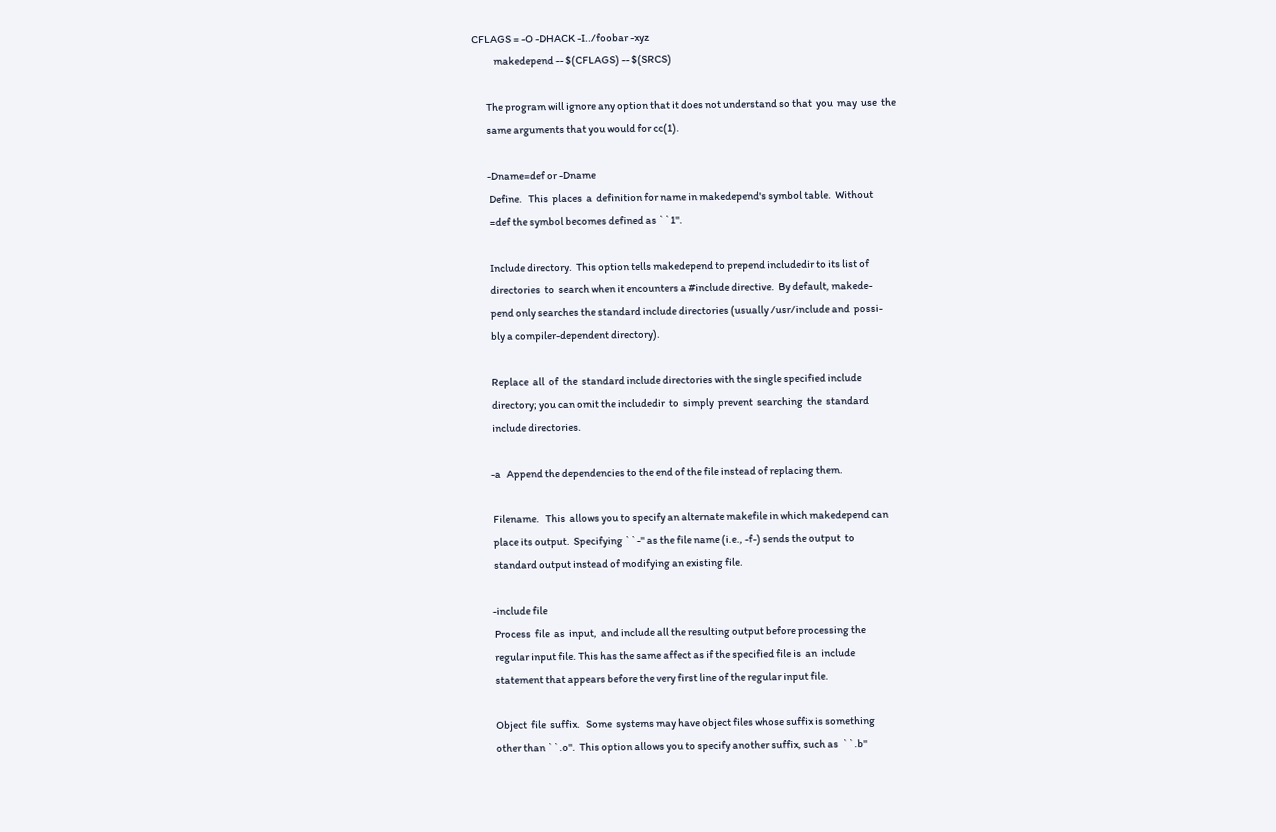CFLAGS = -O -DHACK -I../foobar -xyz
           makedepend -- $(CFLAGS) -- $(SRCS)

       The program will ignore any option that it does not understand so that  you  may  use  the
       same arguments that you would for cc(1).

       -Dname=def or -Dname
        Define.   This  places  a  definition for name in makedepend's symbol table.  Without
        =def the symbol becomes defined as ``1''.

        Include directory.  This option tells makedepend to prepend includedir to its list of
        directories  to  search when it encounters a #include directive.  By default, makede-
        pend only searches the standard include directories (usually /usr/include and  possi-
        bly a compiler-dependent directory).

        Replace  all  of  the  standard include directories with the single specified include
        directory; you can omit the includedir  to  simply  prevent  searching  the  standard
        include directories.

       -a   Append the dependencies to the end of the file instead of replacing them.

        Filename.   This  allows you to specify an alternate makefile in which makedepend can
        place its output.  Specifying ``-'' as the file name (i.e., -f-) sends the output  to
        standard output instead of modifying an existing file.

       -include file
        Process  file  as  input,  and include all the resulting output before processing the
        regular input file. This has the same affect as if the specified file is  an  include
        statement that appears before the very first line of the regular input file.

        Object  file  suffix.   Some  systems may have object files whose suffix is something
        other than ``.o''.  This option allows you to specify another suffix, such as  ``.b''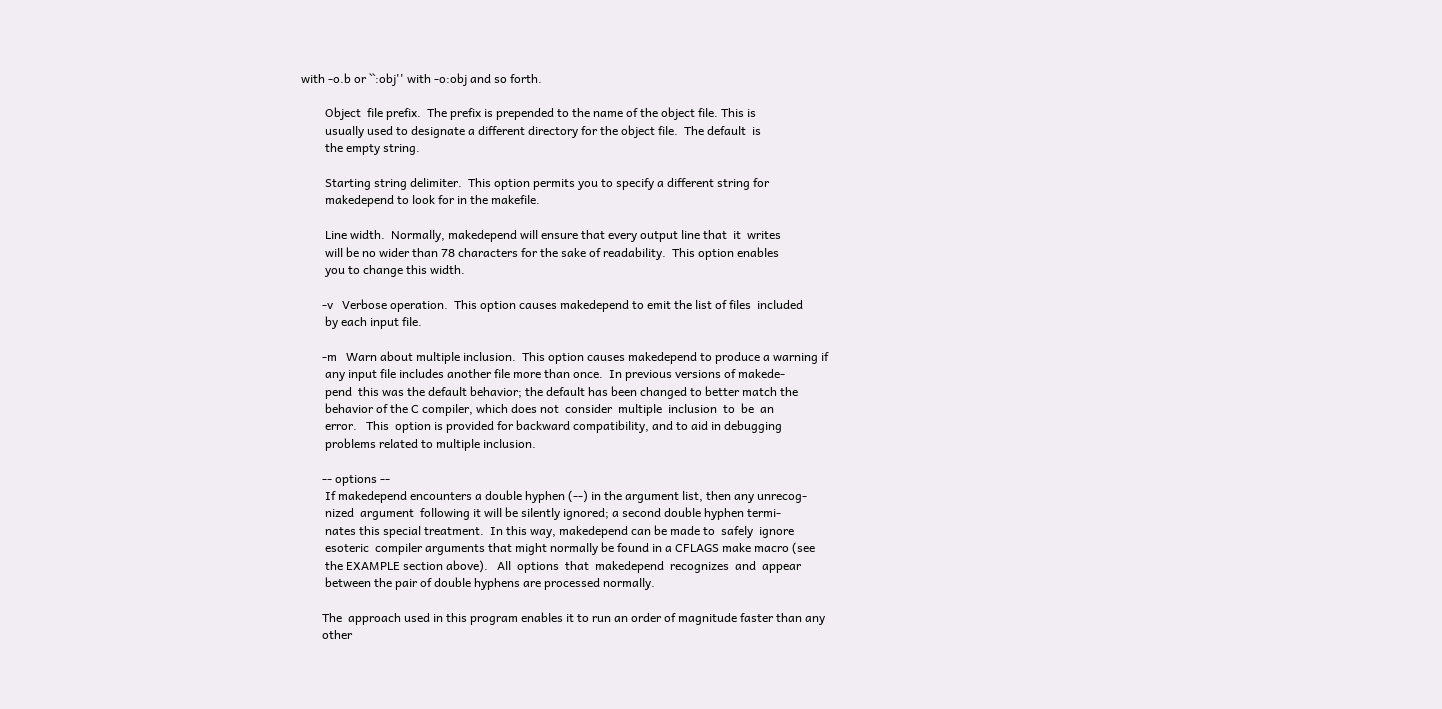with -o.b or ``:obj'' with -o:obj and so forth.

        Object  file prefix.  The prefix is prepended to the name of the object file. This is
        usually used to designate a different directory for the object file.  The default  is
        the empty string.

        Starting string delimiter.  This option permits you to specify a different string for
        makedepend to look for in the makefile.

        Line width.  Normally, makedepend will ensure that every output line that  it  writes
        will be no wider than 78 characters for the sake of readability.  This option enables
        you to change this width.

       -v   Verbose operation.  This option causes makedepend to emit the list of files  included
        by each input file.

       -m   Warn about multiple inclusion.  This option causes makedepend to produce a warning if
        any input file includes another file more than once.  In previous versions of makede-
        pend  this was the default behavior; the default has been changed to better match the
        behavior of the C compiler, which does not  consider  multiple  inclusion  to  be  an
        error.   This  option is provided for backward compatibility, and to aid in debugging
        problems related to multiple inclusion.

       -- options --
        If makedepend encounters a double hyphen (--) in the argument list, then any unrecog-
        nized  argument  following it will be silently ignored; a second double hyphen termi-
        nates this special treatment.  In this way, makedepend can be made to  safely  ignore
        esoteric  compiler arguments that might normally be found in a CFLAGS make macro (see
        the EXAMPLE section above).   All  options  that  makedepend  recognizes  and  appear
        between the pair of double hyphens are processed normally.

       The  approach used in this program enables it to run an order of magnitude faster than any
       other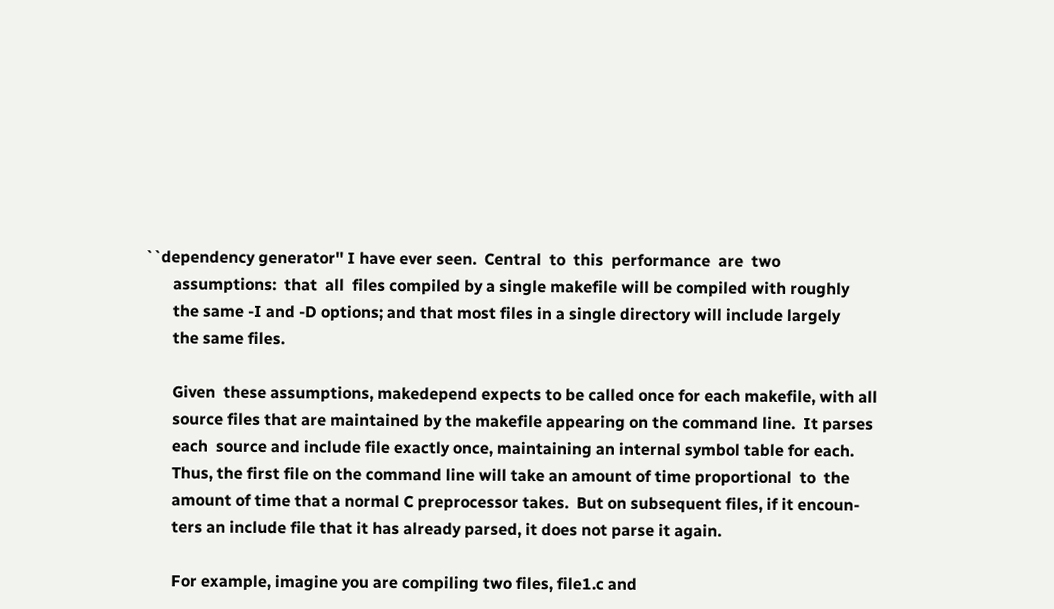``dependency generator'' I have ever seen.  Central  to  this  performance  are  two
       assumptions:  that  all  files compiled by a single makefile will be compiled with roughly
       the same -I and -D options; and that most files in a single directory will include largely
       the same files.

       Given  these assumptions, makedepend expects to be called once for each makefile, with all
       source files that are maintained by the makefile appearing on the command line.  It parses
       each  source and include file exactly once, maintaining an internal symbol table for each.
       Thus, the first file on the command line will take an amount of time proportional  to  the
       amount of time that a normal C preprocessor takes.  But on subsequent files, if it encoun-
       ters an include file that it has already parsed, it does not parse it again.

       For example, imagine you are compiling two files, file1.c and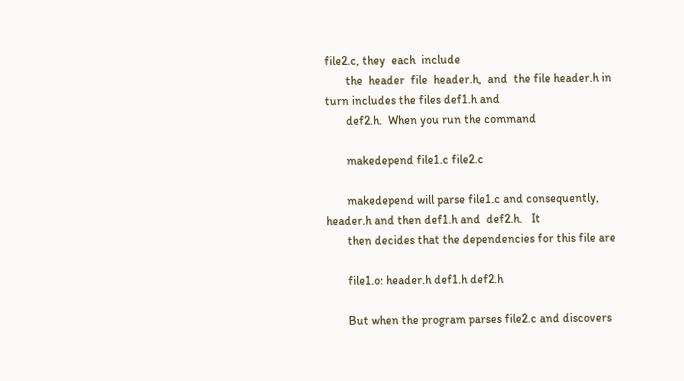file2.c, they  each  include
       the  header  file  header.h,  and  the file header.h in turn includes the files def1.h and
       def2.h.  When you run the command

       makedepend file1.c file2.c

       makedepend will parse file1.c and consequently, header.h and then def1.h and  def2.h.   It
       then decides that the dependencies for this file are

       file1.o: header.h def1.h def2.h

       But when the program parses file2.c and discovers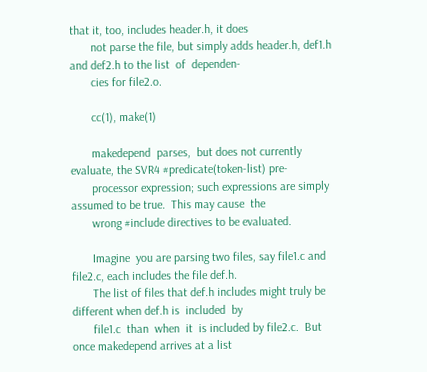that it, too, includes header.h, it does
       not parse the file, but simply adds header.h, def1.h and def2.h to the list  of  dependen-
       cies for file2.o.

       cc(1), make(1)

       makedepend  parses,  but does not currently evaluate, the SVR4 #predicate(token-list) pre-
       processor expression; such expressions are simply assumed to be true.  This may cause  the
       wrong #include directives to be evaluated.

       Imagine  you are parsing two files, say file1.c and file2.c, each includes the file def.h.
       The list of files that def.h includes might truly be different when def.h is  included  by
       file1.c  than  when  it  is included by file2.c.  But once makedepend arrives at a list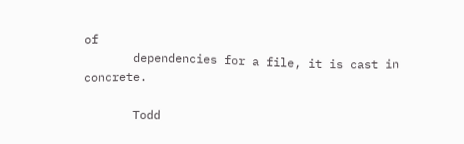of
       dependencies for a file, it is cast in concrete.

       Todd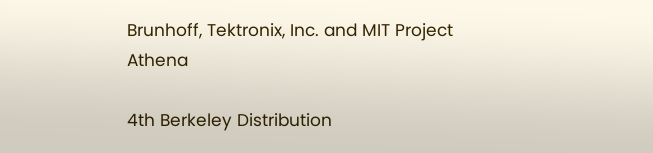Brunhoff, Tektronix, Inc. and MIT Project Athena

4th Berkeley Distribution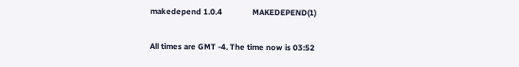makedepend 1.0.4               MAKEDEPEND(1)

All times are GMT -4. The time now is 03:52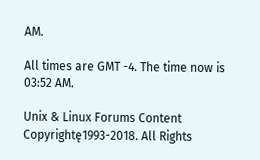AM.

All times are GMT -4. The time now is 03:52 AM.

Unix & Linux Forums Content Copyrightę1993-2018. All Rights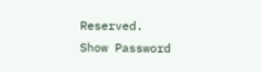Reserved.
Show Password